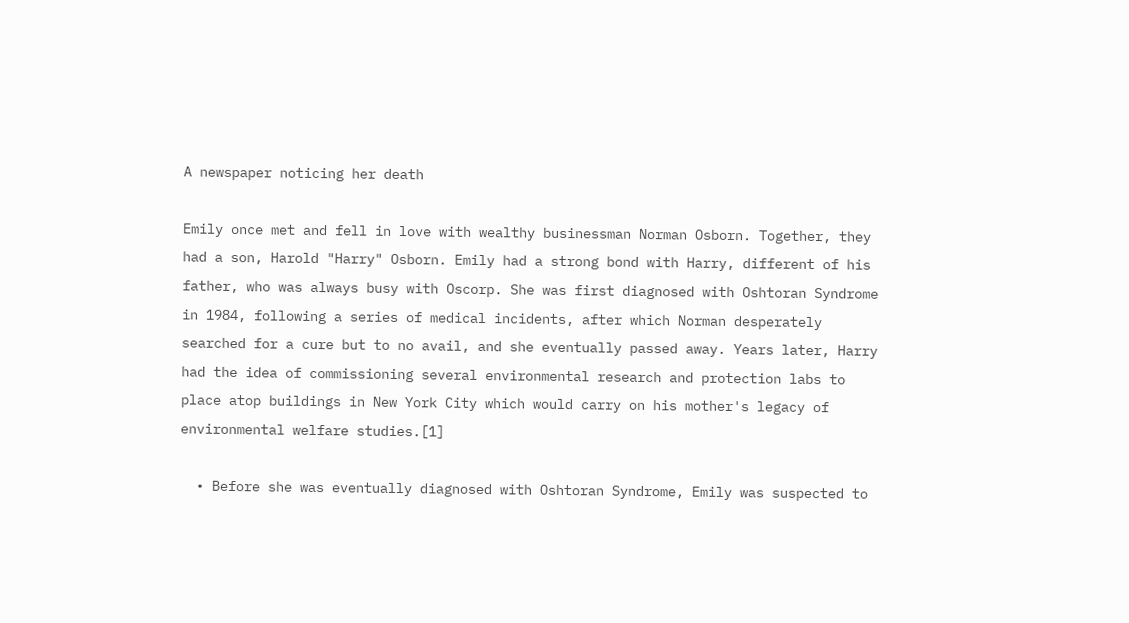A newspaper noticing her death

Emily once met and fell in love with wealthy businessman Norman Osborn. Together, they had a son, Harold "Harry" Osborn. Emily had a strong bond with Harry, different of his father, who was always busy with Oscorp. She was first diagnosed with Oshtoran Syndrome in 1984, following a series of medical incidents, after which Norman desperately searched for a cure but to no avail, and she eventually passed away. Years later, Harry had the idea of commissioning several environmental research and protection labs to place atop buildings in New York City which would carry on his mother's legacy of environmental welfare studies.[1]

  • Before she was eventually diagnosed with Oshtoran Syndrome, Emily was suspected to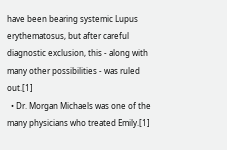have been bearing systemic Lupus erythematosus, but after careful diagnostic exclusion, this - along with many other possibilities - was ruled out.[1]
  • Dr. Morgan Michaels was one of the many physicians who treated Emily.[1]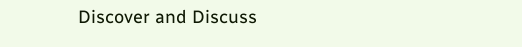Discover and Discuss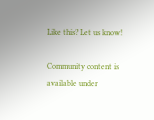Like this? Let us know!

Community content is available under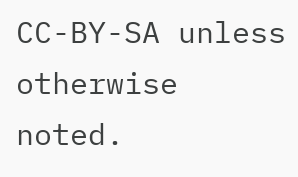CC-BY-SA unless otherwise noted.